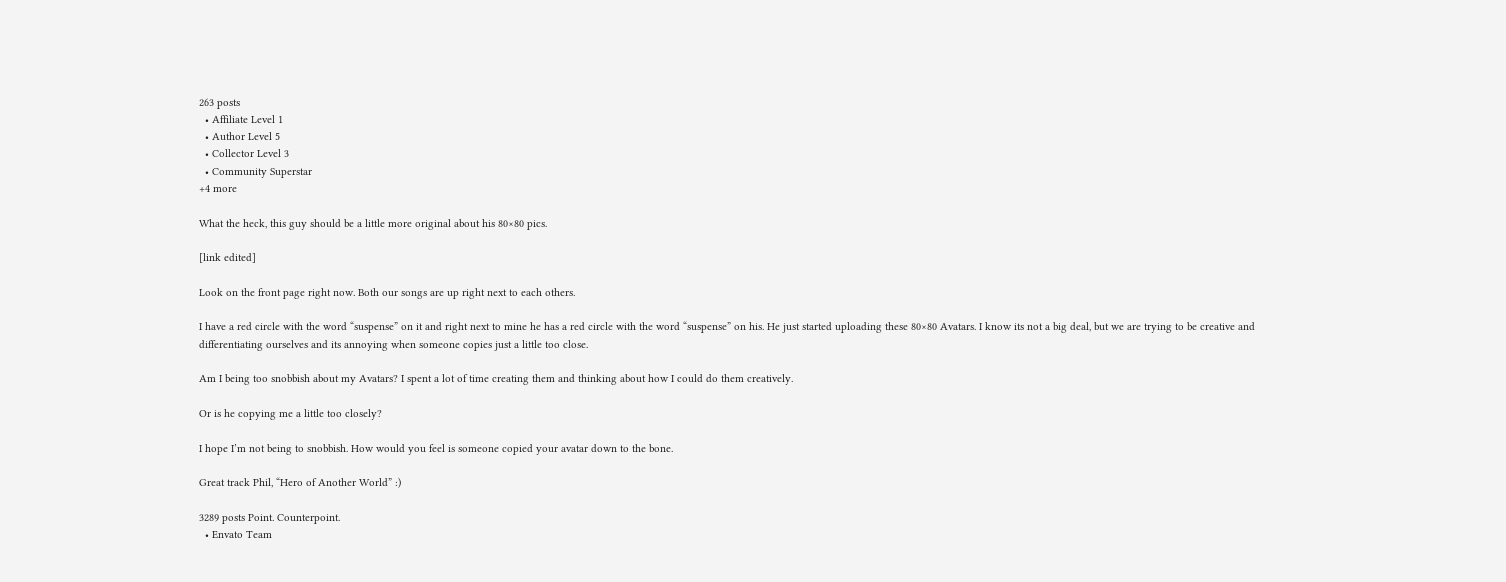263 posts
  • Affiliate Level 1
  • Author Level 5
  • Collector Level 3
  • Community Superstar
+4 more

What the heck, this guy should be a little more original about his 80×80 pics.

[link edited]

Look on the front page right now. Both our songs are up right next to each others.

I have a red circle with the word “suspense” on it and right next to mine he has a red circle with the word “suspense” on his. He just started uploading these 80×80 Avatars. I know its not a big deal, but we are trying to be creative and differentiating ourselves and its annoying when someone copies just a little too close.

Am I being too snobbish about my Avatars? I spent a lot of time creating them and thinking about how I could do them creatively.

Or is he copying me a little too closely?

I hope I’m not being to snobbish. How would you feel is someone copied your avatar down to the bone.

Great track Phil, “Hero of Another World” :)

3289 posts Point. Counterpoint.
  • Envato Team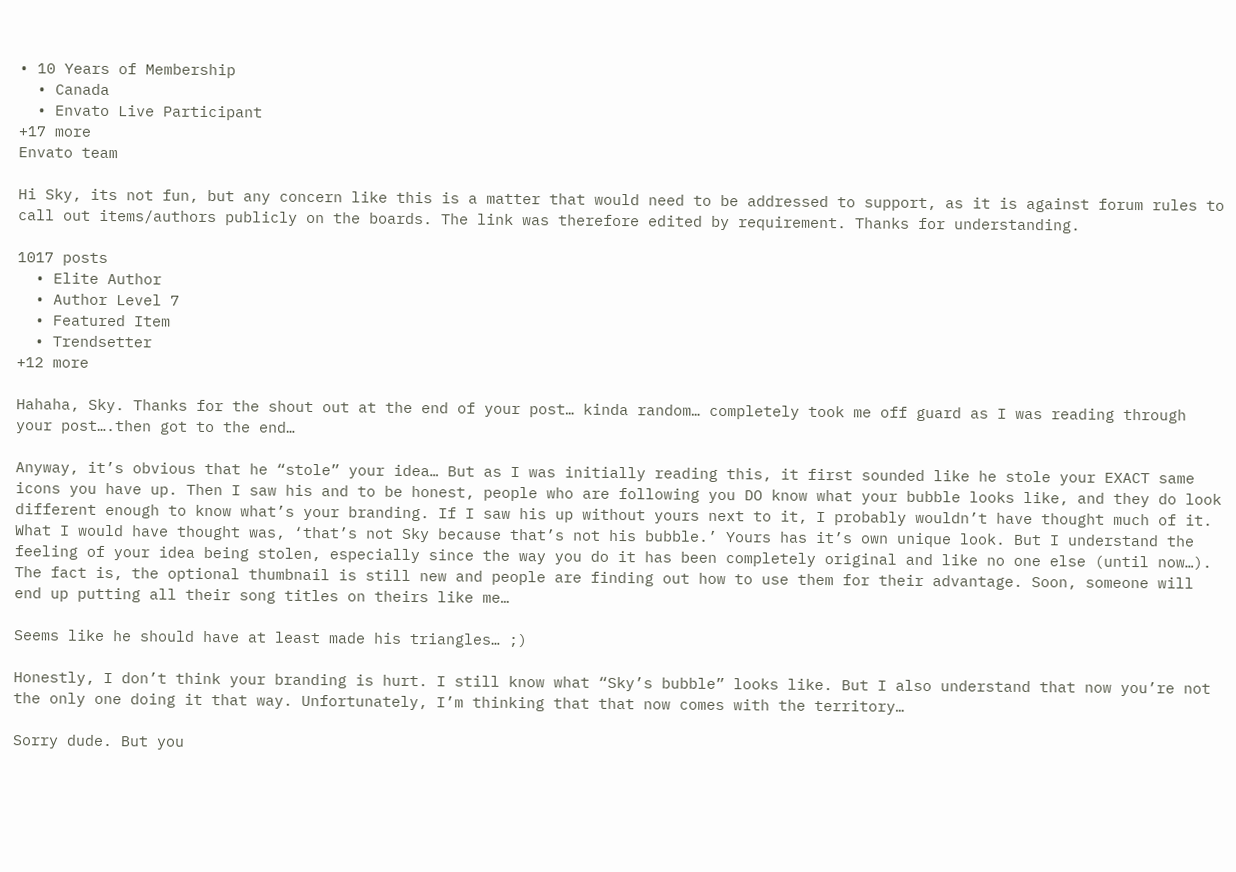• 10 Years of Membership
  • Canada
  • Envato Live Participant
+17 more
Envato team

Hi Sky, its not fun, but any concern like this is a matter that would need to be addressed to support, as it is against forum rules to call out items/authors publicly on the boards. The link was therefore edited by requirement. Thanks for understanding.

1017 posts
  • Elite Author
  • Author Level 7
  • Featured Item
  • Trendsetter
+12 more

Hahaha, Sky. Thanks for the shout out at the end of your post… kinda random… completely took me off guard as I was reading through your post….then got to the end…

Anyway, it’s obvious that he “stole” your idea… But as I was initially reading this, it first sounded like he stole your EXACT same icons you have up. Then I saw his and to be honest, people who are following you DO know what your bubble looks like, and they do look different enough to know what’s your branding. If I saw his up without yours next to it, I probably wouldn’t have thought much of it. What I would have thought was, ‘that’s not Sky because that’s not his bubble.’ Yours has it’s own unique look. But I understand the feeling of your idea being stolen, especially since the way you do it has been completely original and like no one else (until now…). The fact is, the optional thumbnail is still new and people are finding out how to use them for their advantage. Soon, someone will end up putting all their song titles on theirs like me…

Seems like he should have at least made his triangles… ;)

Honestly, I don’t think your branding is hurt. I still know what “Sky’s bubble” looks like. But I also understand that now you’re not the only one doing it that way. Unfortunately, I’m thinking that that now comes with the territory…

Sorry dude. But you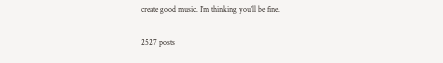create good music. I’m thinking you’ll be fine.

2527 posts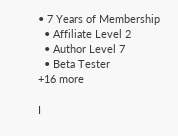• 7 Years of Membership
  • Affiliate Level 2
  • Author Level 7
  • Beta Tester
+16 more

I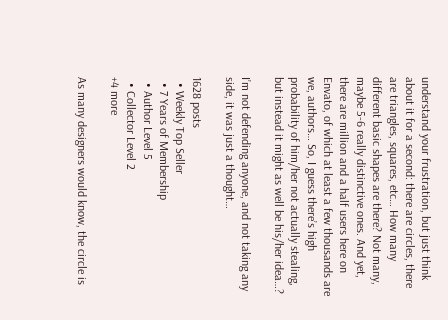understand your frustration, but just think about it for a second: there are circles, there are triangles, squares, etc… How many different basic shapes are there? Not many, maybe 5-6 really distinctive ones. And yet, there are million and a half users here on Envato, of which at least a few thousands are we, authors… So, I guess there’s high probability of him/her not actually stealing, but instead it might as well be his/her idea…?

I’m not defending anyone, and not taking any side, it was just a thought…

1628 posts
  • Weekly Top Seller
  • 7 Years of Membership
  • Author Level 5
  • Collector Level 2
+4 more

As many designers would know, the circle is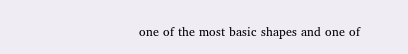one of the most basic shapes and one of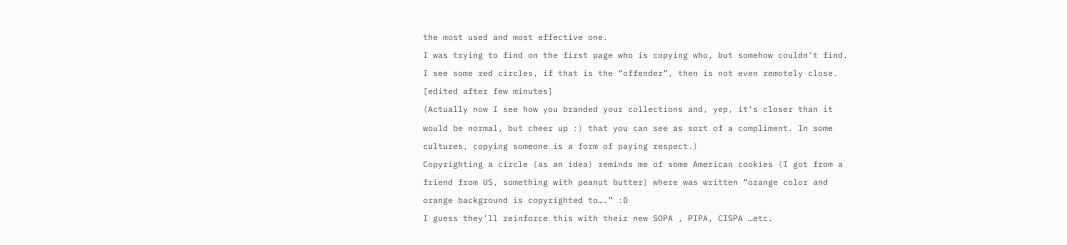the most used and most effective one.
I was trying to find on the first page who is copying who, but somehow couldn’t find. I see some red circles, if that is the “offender”, then is not even remotely close.
[edited after few minutes]
(Actually now I see how you branded your collections and, yep, it’s closer than it would be normal, but cheer up :) that you can see as sort of a compliment. In some cultures, copying someone is a form of paying respect.)
Copyrighting a circle (as an idea) reminds me of some American cookies (I got from a friend from US, something with peanut butter) where was written “orange color and orange background is copyrighted to….” :D
I guess they’ll reinforce this with their new SOPA , PIPA, CISPA …etc.